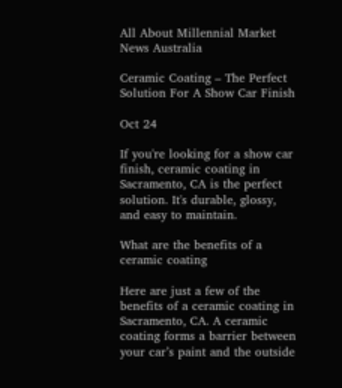All About Millennial Market News Australia

Ceramic Coating – The Perfect Solution For A Show Car Finish

Oct 24

If you're looking for a show car finish, ceramic coating in Sacramento, CA is the perfect solution. It's durable, glossy, and easy to maintain.

What are the benefits of a ceramic coating

Here are just a few of the benefits of a ceramic coating in Sacramento, CA. A ceramic coating forms a barrier between your car’s paint and the outside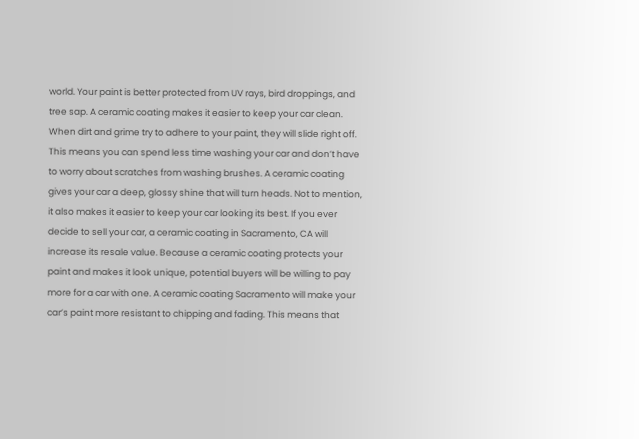world. Your paint is better protected from UV rays, bird droppings, and tree sap. A ceramic coating makes it easier to keep your car clean. When dirt and grime try to adhere to your paint, they will slide right off. This means you can spend less time washing your car and don’t have to worry about scratches from washing brushes. A ceramic coating gives your car a deep, glossy shine that will turn heads. Not to mention, it also makes it easier to keep your car looking its best. If you ever decide to sell your car, a ceramic coating in Sacramento, CA will increase its resale value. Because a ceramic coating protects your paint and makes it look unique, potential buyers will be willing to pay more for a car with one. A ceramic coating Sacramento will make your car’s paint more resistant to chipping and fading. This means that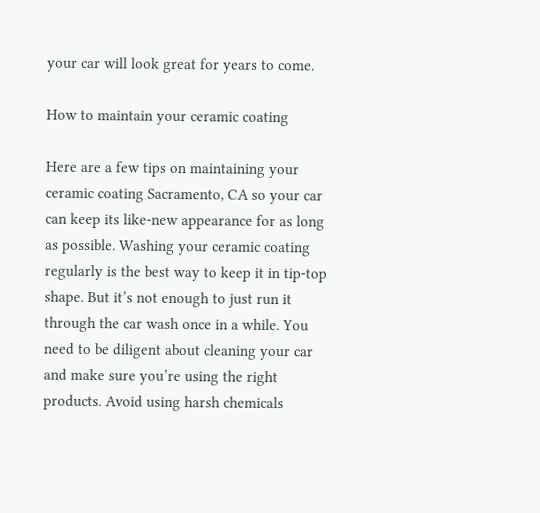your car will look great for years to come.

How to maintain your ceramic coating

Here are a few tips on maintaining your ceramic coating Sacramento, CA so your car can keep its like-new appearance for as long as possible. Washing your ceramic coating regularly is the best way to keep it in tip-top shape. But it’s not enough to just run it through the car wash once in a while. You need to be diligent about cleaning your car and make sure you’re using the right products. Avoid using harsh chemicals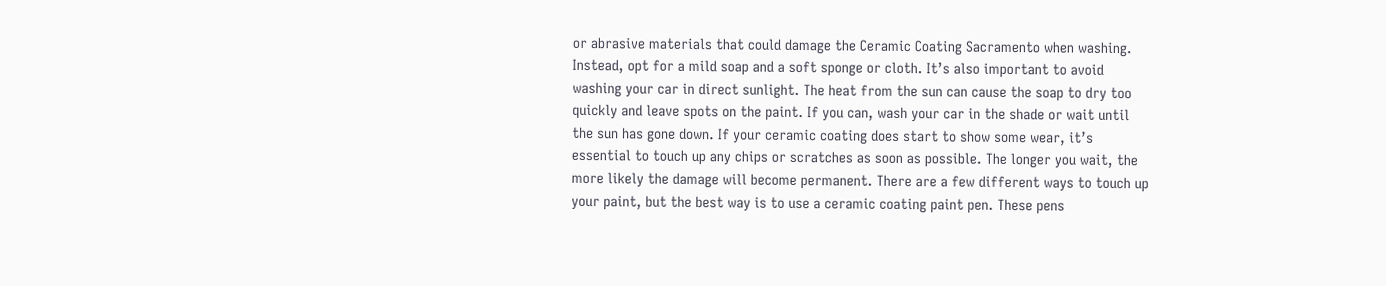or abrasive materials that could damage the Ceramic Coating Sacramento when washing. Instead, opt for a mild soap and a soft sponge or cloth. It’s also important to avoid washing your car in direct sunlight. The heat from the sun can cause the soap to dry too quickly and leave spots on the paint. If you can, wash your car in the shade or wait until the sun has gone down. If your ceramic coating does start to show some wear, it’s essential to touch up any chips or scratches as soon as possible. The longer you wait, the more likely the damage will become permanent. There are a few different ways to touch up your paint, but the best way is to use a ceramic coating paint pen. These pens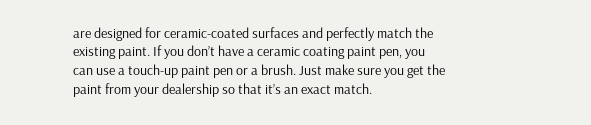are designed for ceramic-coated surfaces and perfectly match the existing paint. If you don’t have a ceramic coating paint pen, you can use a touch-up paint pen or a brush. Just make sure you get the paint from your dealership so that it’s an exact match.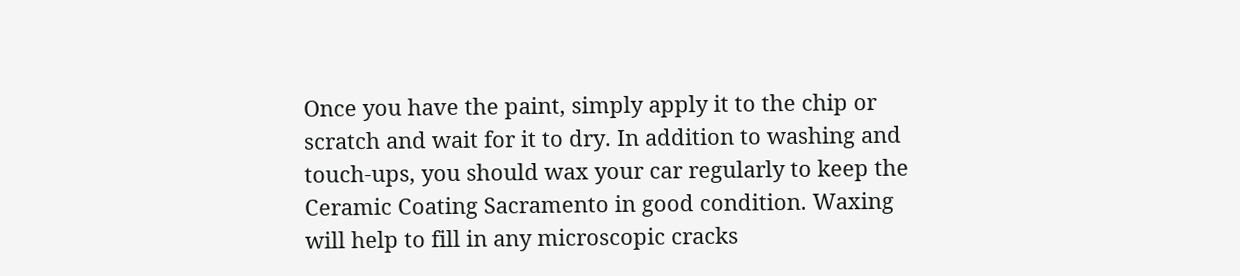Once you have the paint, simply apply it to the chip or scratch and wait for it to dry. In addition to washing and touch-ups, you should wax your car regularly to keep the Ceramic Coating Sacramento in good condition. Waxing will help to fill in any microscopic cracks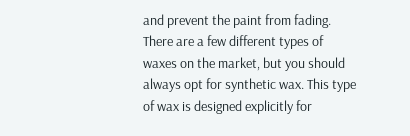and prevent the paint from fading. There are a few different types of waxes on the market, but you should always opt for synthetic wax. This type of wax is designed explicitly for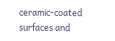ceramic-coated surfaces and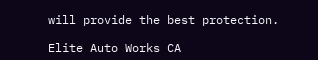will provide the best protection.

Elite Auto Works CA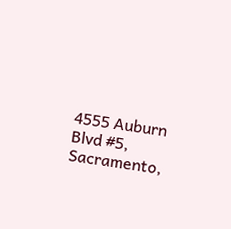4555 Auburn Blvd #5, Sacramento,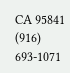CA 95841
(916) 693-1071